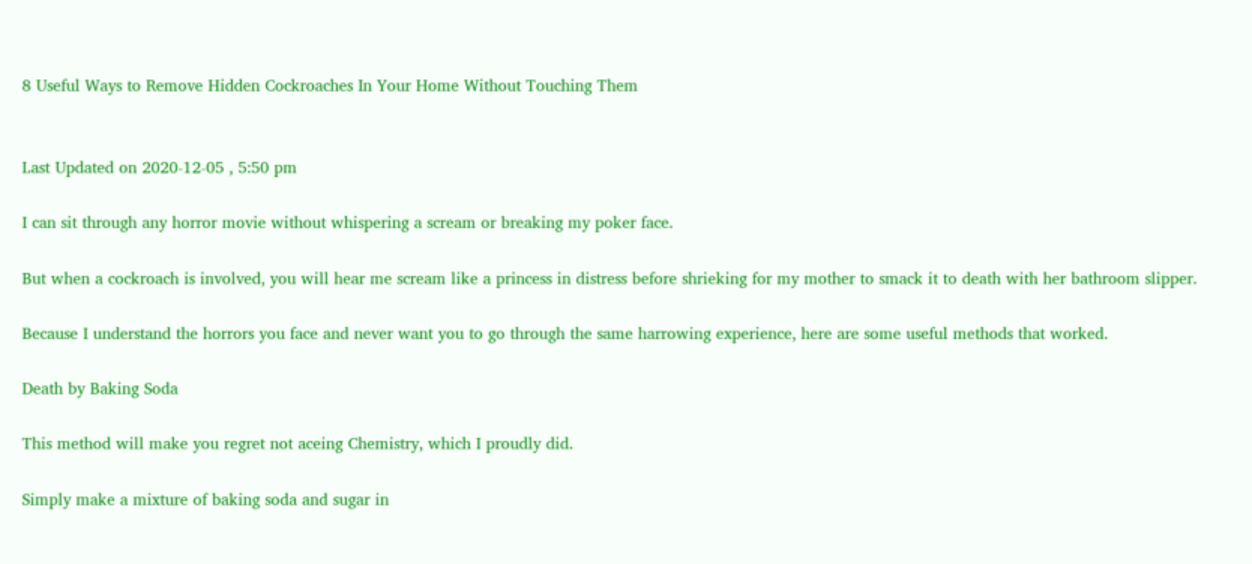8 Useful Ways to Remove Hidden Cockroaches In Your Home Without Touching Them


Last Updated on 2020-12-05 , 5:50 pm

I can sit through any horror movie without whispering a scream or breaking my poker face.

But when a cockroach is involved, you will hear me scream like a princess in distress before shrieking for my mother to smack it to death with her bathroom slipper.

Because I understand the horrors you face and never want you to go through the same harrowing experience, here are some useful methods that worked.

Death by Baking Soda

This method will make you regret not aceing Chemistry, which I proudly did.

Simply make a mixture of baking soda and sugar in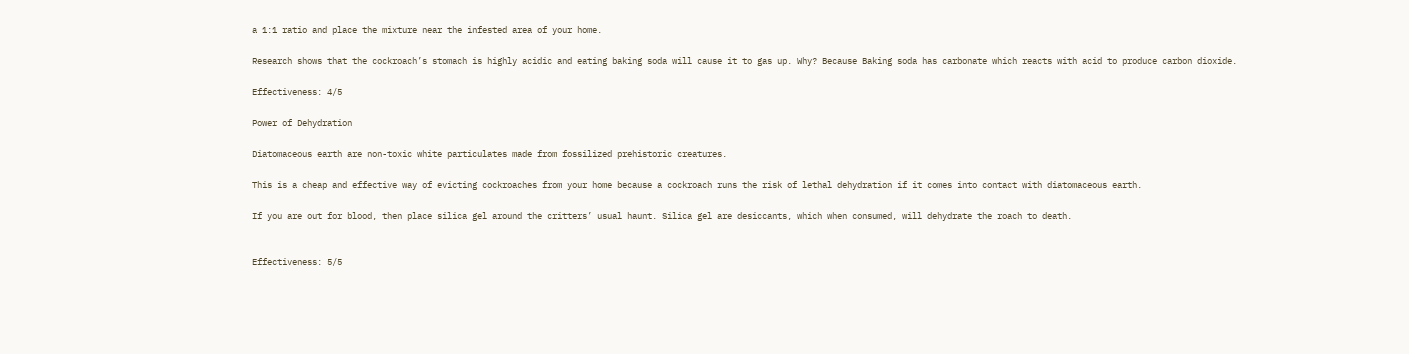a 1:1 ratio and place the mixture near the infested area of your home.

Research shows that the cockroach’s stomach is highly acidic and eating baking soda will cause it to gas up. Why? Because Baking soda has carbonate which reacts with acid to produce carbon dioxide.

Effectiveness: 4/5

Power of Dehydration

Diatomaceous earth are non-toxic white particulates made from fossilized prehistoric creatures.

This is a cheap and effective way of evicting cockroaches from your home because a cockroach runs the risk of lethal dehydration if it comes into contact with diatomaceous earth.

If you are out for blood, then place silica gel around the critters’ usual haunt. Silica gel are desiccants, which when consumed, will dehydrate the roach to death.


Effectiveness: 5/5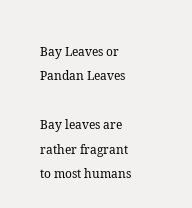Bay Leaves or Pandan Leaves

Bay leaves are rather fragrant to most humans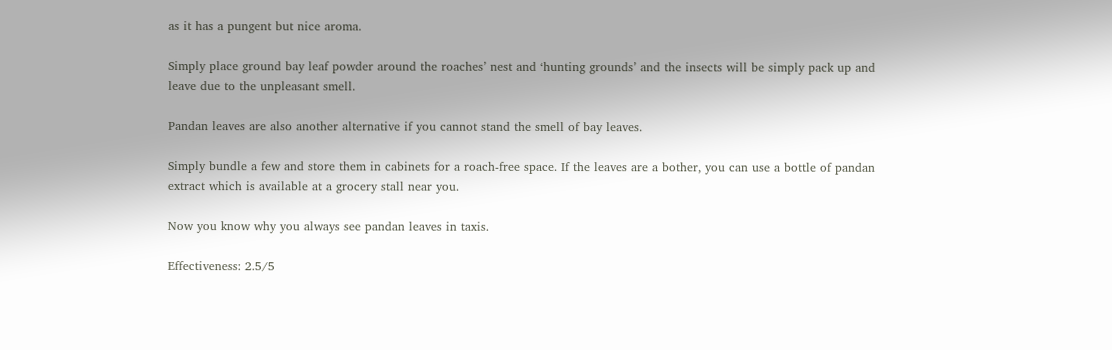as it has a pungent but nice aroma.

Simply place ground bay leaf powder around the roaches’ nest and ‘hunting grounds’ and the insects will be simply pack up and leave due to the unpleasant smell.

Pandan leaves are also another alternative if you cannot stand the smell of bay leaves.

Simply bundle a few and store them in cabinets for a roach-free space. If the leaves are a bother, you can use a bottle of pandan extract which is available at a grocery stall near you.

Now you know why you always see pandan leaves in taxis.

Effectiveness: 2.5/5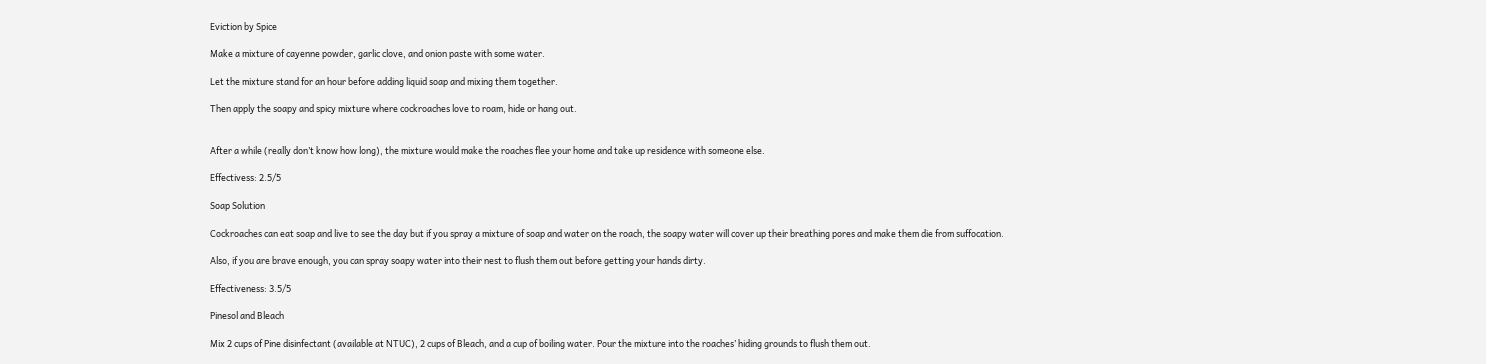Eviction by Spice

Make a mixture of cayenne powder, garlic clove, and onion paste with some water.

Let the mixture stand for an hour before adding liquid soap and mixing them together.

Then apply the soapy and spicy mixture where cockroaches love to roam, hide or hang out.


After a while (really don’t know how long), the mixture would make the roaches flee your home and take up residence with someone else.

Effectivess: 2.5/5

Soap Solution

Cockroaches can eat soap and live to see the day but if you spray a mixture of soap and water on the roach, the soapy water will cover up their breathing pores and make them die from suffocation.

Also, if you are brave enough, you can spray soapy water into their nest to flush them out before getting your hands dirty.

Effectiveness: 3.5/5

Pinesol and Bleach

Mix 2 cups of Pine disinfectant (available at NTUC), 2 cups of Bleach, and a cup of boiling water. Pour the mixture into the roaches’ hiding grounds to flush them out.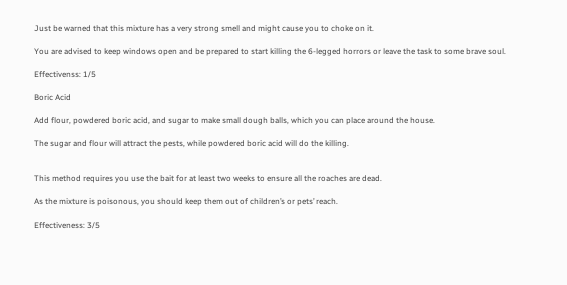Just be warned that this mixture has a very strong smell and might cause you to choke on it.

You are advised to keep windows open and be prepared to start killing the 6-legged horrors or leave the task to some brave soul.

Effectivenss: 1/5

Boric Acid

Add flour, powdered boric acid, and sugar to make small dough balls, which you can place around the house.

The sugar and flour will attract the pests, while powdered boric acid will do the killing.


This method requires you use the bait for at least two weeks to ensure all the roaches are dead.

As the mixture is poisonous, you should keep them out of children’s or pets’ reach.

Effectiveness: 3/5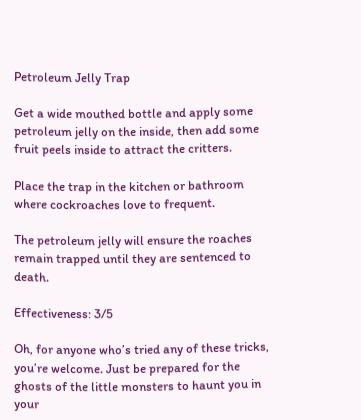Petroleum Jelly Trap

Get a wide mouthed bottle and apply some petroleum jelly on the inside, then add some fruit peels inside to attract the critters.

Place the trap in the kitchen or bathroom where cockroaches love to frequent.

The petroleum jelly will ensure the roaches remain trapped until they are sentenced to death.

Effectiveness: 3/5

Oh, for anyone who’s tried any of these tricks, you’re welcome. Just be prepared for the ghosts of the little monsters to haunt you in your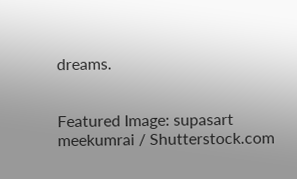dreams.


Featured Image: supasart meekumrai / Shutterstock.com